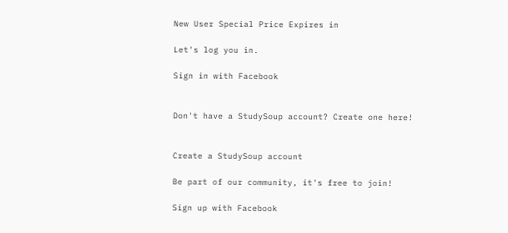New User Special Price Expires in

Let's log you in.

Sign in with Facebook


Don't have a StudySoup account? Create one here!


Create a StudySoup account

Be part of our community, it's free to join!

Sign up with Facebook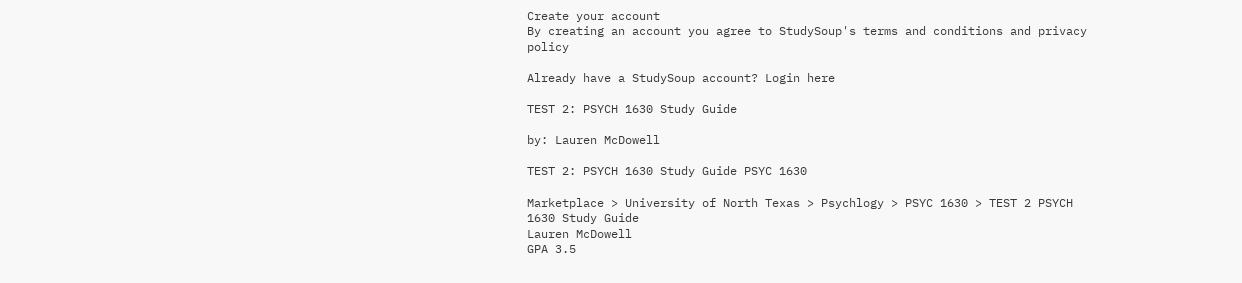Create your account
By creating an account you agree to StudySoup's terms and conditions and privacy policy

Already have a StudySoup account? Login here

TEST 2: PSYCH 1630 Study Guide

by: Lauren McDowell

TEST 2: PSYCH 1630 Study Guide PSYC 1630

Marketplace > University of North Texas > Psychlogy > PSYC 1630 > TEST 2 PSYCH 1630 Study Guide
Lauren McDowell
GPA 3.5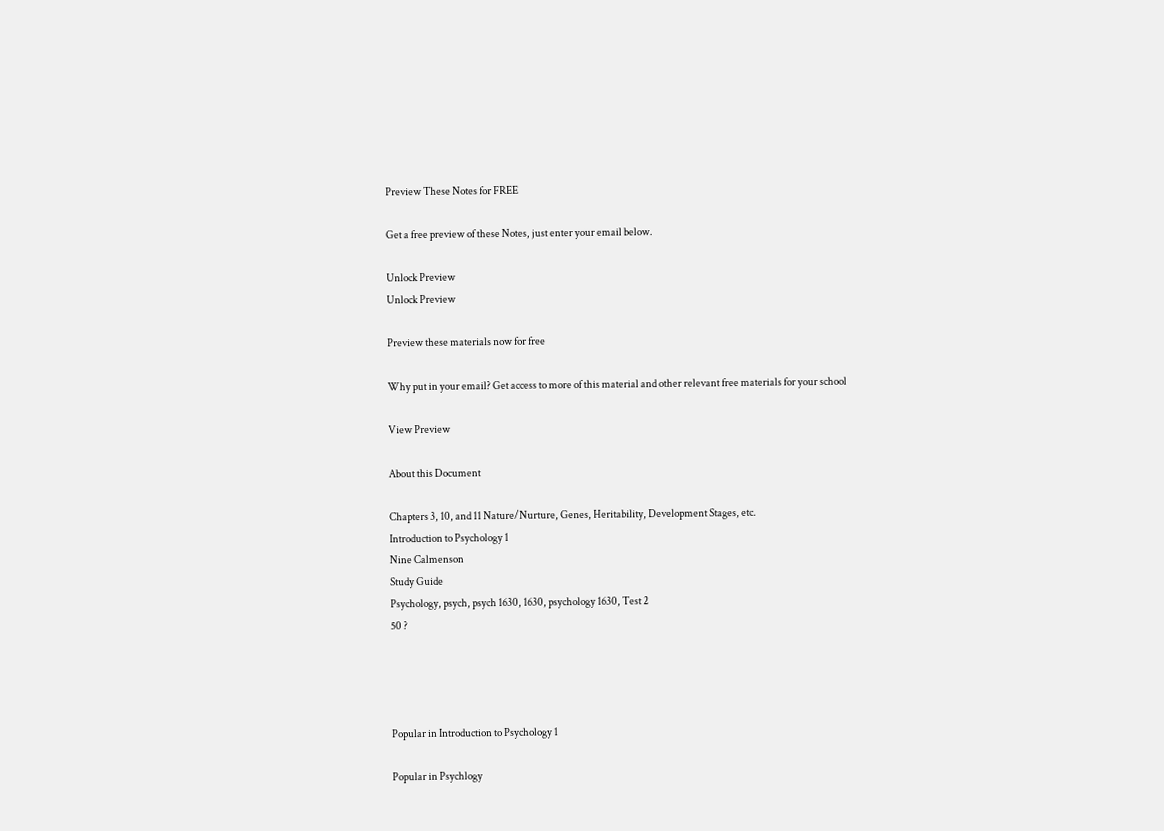Preview These Notes for FREE

Get a free preview of these Notes, just enter your email below.

Unlock Preview
Unlock Preview

Preview these materials now for free

Why put in your email? Get access to more of this material and other relevant free materials for your school

View Preview

About this Document

Chapters 3, 10, and 11 Nature/Nurture, Genes, Heritability, Development Stages, etc.
Introduction to Psychology 1
Nine Calmenson
Study Guide
Psychology, psych, psych 1630, 1630, psychology 1630, Test 2
50 ?




Popular in Introduction to Psychology 1

Popular in Psychlogy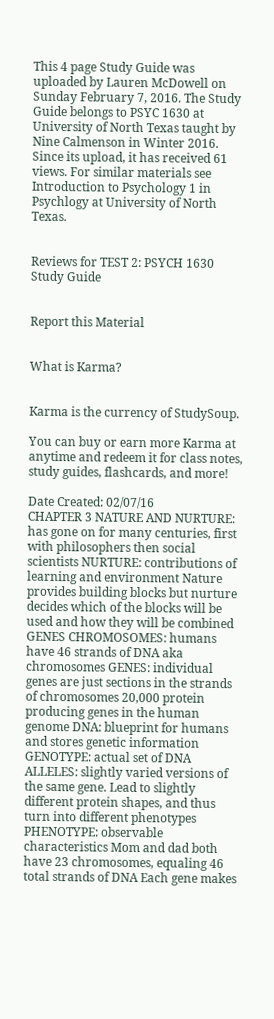This 4 page Study Guide was uploaded by Lauren McDowell on Sunday February 7, 2016. The Study Guide belongs to PSYC 1630 at University of North Texas taught by Nine Calmenson in Winter 2016. Since its upload, it has received 61 views. For similar materials see Introduction to Psychology 1 in Psychlogy at University of North Texas.


Reviews for TEST 2: PSYCH 1630 Study Guide


Report this Material


What is Karma?


Karma is the currency of StudySoup.

You can buy or earn more Karma at anytime and redeem it for class notes, study guides, flashcards, and more!

Date Created: 02/07/16
CHAPTER 3 NATURE AND NURTURE: has gone on for many centuries, first with philosophers then social scientists NURTURE: contributions of learning and environment Nature provides building blocks but nurture decides which of the blocks will be used and how they will be combined GENES CHROMOSOMES: humans have 46 strands of DNA aka chromosomes GENES: individual genes are just sections in the strands of chromosomes 20,000 protein producing genes in the human genome DNA: blueprint for humans and stores genetic information GENOTYPE: actual set of DNA ALLELES: slightly varied versions of the same gene. Lead to slightly different protein shapes, and thus turn into different phenotypes PHENOTYPE: observable characteristics Mom and dad both have 23 chromosomes, equaling 46 total strands of DNA Each gene makes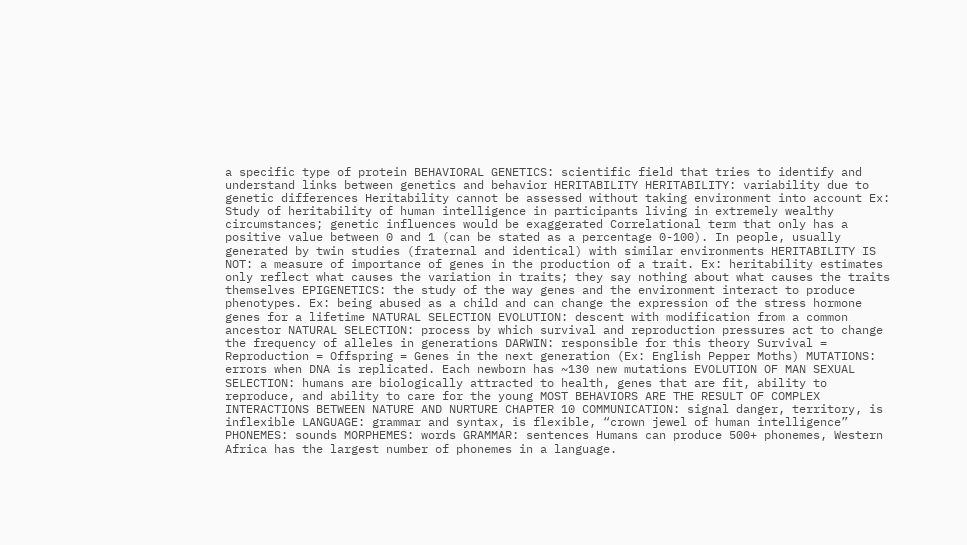a specific type of protein BEHAVIORAL GENETICS: scientific field that tries to identify and understand links between genetics and behavior HERITABILITY HERITABILITY: variability due to genetic differences Heritability cannot be assessed without taking environment into account Ex: Study of heritability of human intelligence in participants living in extremely wealthy circumstances; genetic influences would be exaggerated Correlational term that only has a positive value between 0 and 1 (can be stated as a percentage 0-100). In people, usually generated by twin studies (fraternal and identical) with similar environments HERITABILITY IS NOT: a measure of importance of genes in the production of a trait. Ex: heritability estimates only reflect what causes the variation in traits; they say nothing about what causes the traits themselves EPIGENETICS: the study of the way genes and the environment interact to produce phenotypes. Ex: being abused as a child and can change the expression of the stress hormone genes for a lifetime NATURAL SELECTION EVOLUTION: descent with modification from a common ancestor NATURAL SELECTION: process by which survival and reproduction pressures act to change the frequency of alleles in generations DARWIN: responsible for this theory Survival = Reproduction = Offspring = Genes in the next generation (Ex: English Pepper Moths) MUTATIONS: errors when DNA is replicated. Each newborn has ~130 new mutations EVOLUTION OF MAN SEXUAL SELECTION: humans are biologically attracted to health, genes that are fit, ability to reproduce, and ability to care for the young MOST BEHAVIORS ARE THE RESULT OF COMPLEX INTERACTIONS BETWEEN NATURE AND NURTURE CHAPTER 10 COMMUNICATION: signal danger, territory, is inflexible LANGUAGE: grammar and syntax, is flexible, “crown jewel of human intelligence” PHONEMES: sounds MORPHEMES: words GRAMMAR: sentences Humans can produce 500+ phonemes, Western Africa has the largest number of phonemes in a language.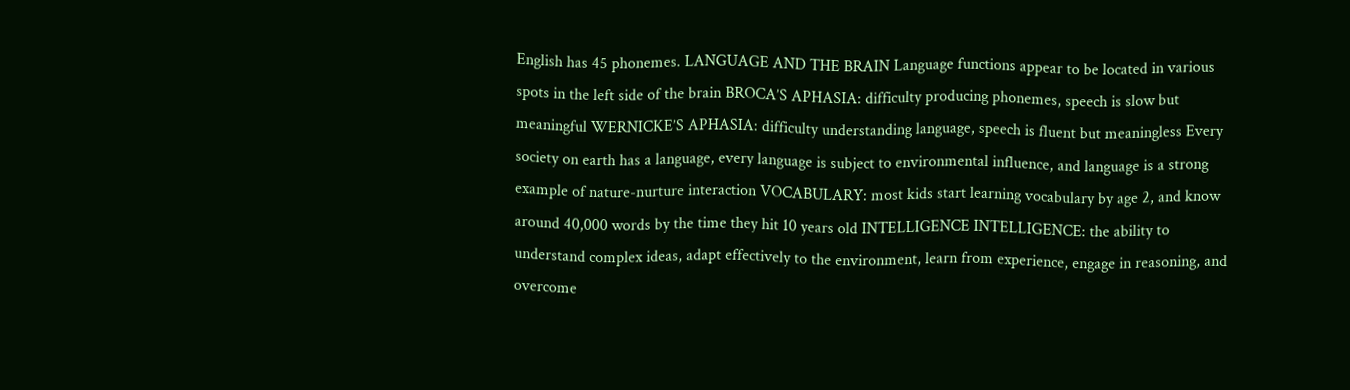English has 45 phonemes. LANGUAGE AND THE BRAIN Language functions appear to be located in various spots in the left side of the brain BROCA’S APHASIA: difficulty producing phonemes, speech is slow but meaningful WERNICKE’S APHASIA: difficulty understanding language, speech is fluent but meaningless Every society on earth has a language, every language is subject to environmental influence, and language is a strong example of nature-nurture interaction VOCABULARY: most kids start learning vocabulary by age 2, and know around 40,000 words by the time they hit 10 years old INTELLIGENCE INTELLIGENCE: the ability to understand complex ideas, adapt effectively to the environment, learn from experience, engage in reasoning, and overcome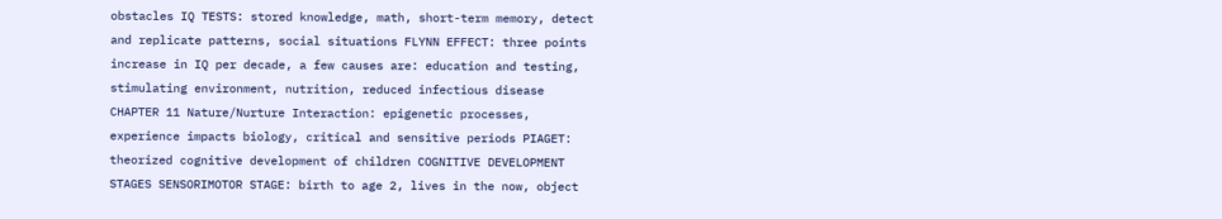obstacles IQ TESTS: stored knowledge, math, short-term memory, detect and replicate patterns, social situations FLYNN EFFECT: three points increase in IQ per decade, a few causes are: education and testing, stimulating environment, nutrition, reduced infectious disease CHAPTER 11 Nature/Nurture Interaction: epigenetic processes, experience impacts biology, critical and sensitive periods PIAGET: theorized cognitive development of children COGNITIVE DEVELOPMENT STAGES SENSORIMOTOR STAGE: birth to age 2, lives in the now, object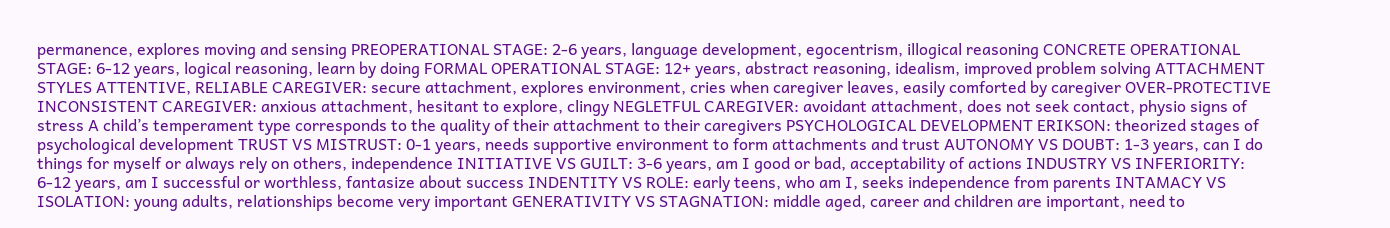permanence, explores moving and sensing PREOPERATIONAL STAGE: 2-6 years, language development, egocentrism, illogical reasoning CONCRETE OPERATIONAL STAGE: 6-12 years, logical reasoning, learn by doing FORMAL OPERATIONAL STAGE: 12+ years, abstract reasoning, idealism, improved problem solving ATTACHMENT STYLES ATTENTIVE, RELIABLE CAREGIVER: secure attachment, explores environment, cries when caregiver leaves, easily comforted by caregiver OVER-PROTECTIVE INCONSISTENT CAREGIVER: anxious attachment, hesitant to explore, clingy NEGLETFUL CAREGIVER: avoidant attachment, does not seek contact, physio signs of stress A child’s temperament type corresponds to the quality of their attachment to their caregivers PSYCHOLOGICAL DEVELOPMENT ERIKSON: theorized stages of psychological development TRUST VS MISTRUST: 0-1 years, needs supportive environment to form attachments and trust AUTONOMY VS DOUBT: 1-3 years, can I do things for myself or always rely on others, independence INITIATIVE VS GUILT: 3-6 years, am I good or bad, acceptability of actions INDUSTRY VS INFERIORITY: 6-12 years, am I successful or worthless, fantasize about success INDENTITY VS ROLE: early teens, who am I, seeks independence from parents INTAMACY VS ISOLATION: young adults, relationships become very important GENERATIVITY VS STAGNATION: middle aged, career and children are important, need to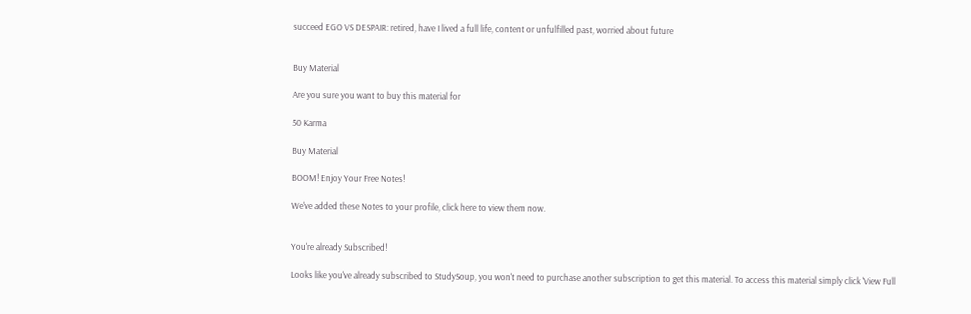succeed EGO VS DESPAIR: retired, have I lived a full life, content or unfulfilled past, worried about future


Buy Material

Are you sure you want to buy this material for

50 Karma

Buy Material

BOOM! Enjoy Your Free Notes!

We've added these Notes to your profile, click here to view them now.


You're already Subscribed!

Looks like you've already subscribed to StudySoup, you won't need to purchase another subscription to get this material. To access this material simply click 'View Full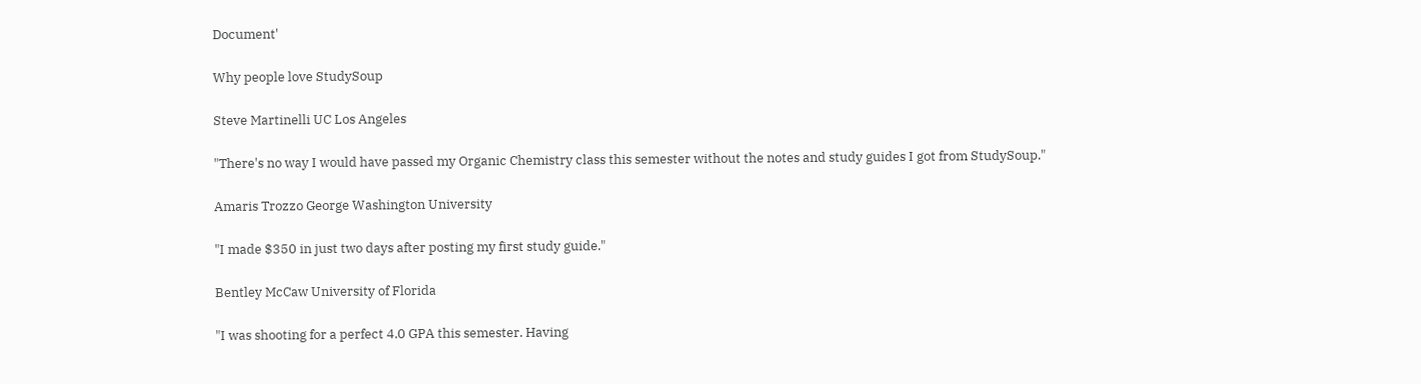Document'

Why people love StudySoup

Steve Martinelli UC Los Angeles

"There's no way I would have passed my Organic Chemistry class this semester without the notes and study guides I got from StudySoup."

Amaris Trozzo George Washington University

"I made $350 in just two days after posting my first study guide."

Bentley McCaw University of Florida

"I was shooting for a perfect 4.0 GPA this semester. Having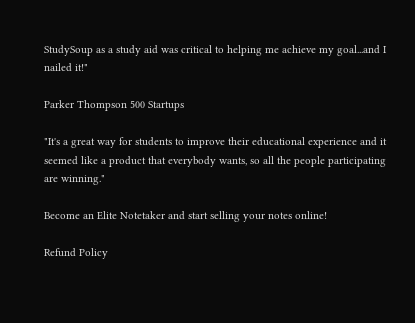StudySoup as a study aid was critical to helping me achieve my goal...and I nailed it!"

Parker Thompson 500 Startups

"It's a great way for students to improve their educational experience and it seemed like a product that everybody wants, so all the people participating are winning."

Become an Elite Notetaker and start selling your notes online!

Refund Policy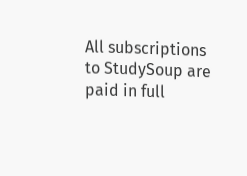All subscriptions to StudySoup are paid in full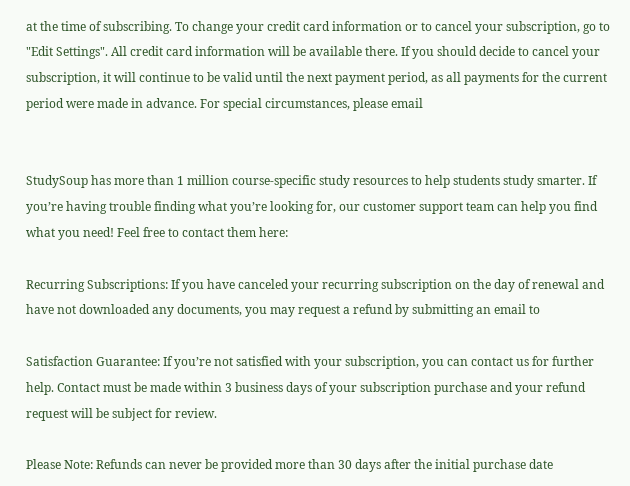at the time of subscribing. To change your credit card information or to cancel your subscription, go to "Edit Settings". All credit card information will be available there. If you should decide to cancel your subscription, it will continue to be valid until the next payment period, as all payments for the current period were made in advance. For special circumstances, please email


StudySoup has more than 1 million course-specific study resources to help students study smarter. If you’re having trouble finding what you’re looking for, our customer support team can help you find what you need! Feel free to contact them here:

Recurring Subscriptions: If you have canceled your recurring subscription on the day of renewal and have not downloaded any documents, you may request a refund by submitting an email to

Satisfaction Guarantee: If you’re not satisfied with your subscription, you can contact us for further help. Contact must be made within 3 business days of your subscription purchase and your refund request will be subject for review.

Please Note: Refunds can never be provided more than 30 days after the initial purchase date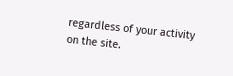regardless of your activity on the site.